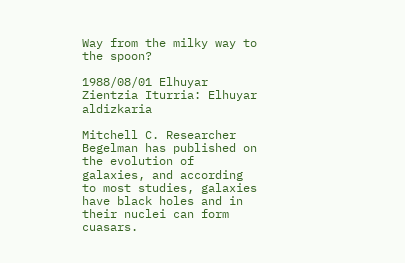Way from the milky way to the spoon?

1988/08/01 Elhuyar Zientzia Iturria: Elhuyar aldizkaria

Mitchell C. Researcher Begelman has published on the evolution of galaxies, and according to most studies, galaxies have black holes and in their nuclei can form cuasars.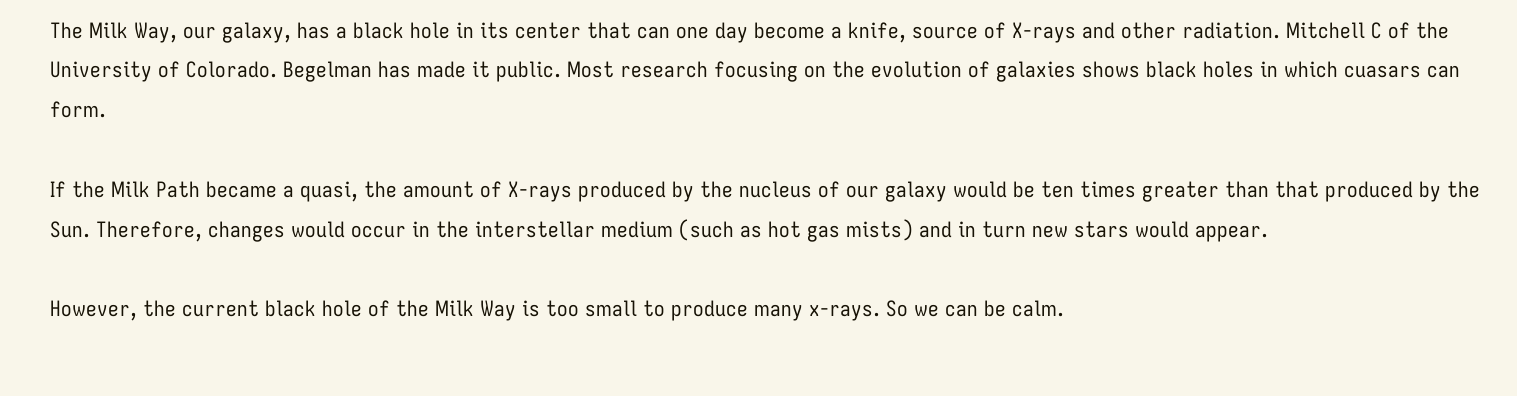The Milk Way, our galaxy, has a black hole in its center that can one day become a knife, source of X-rays and other radiation. Mitchell C of the University of Colorado. Begelman has made it public. Most research focusing on the evolution of galaxies shows black holes in which cuasars can form.

If the Milk Path became a quasi, the amount of X-rays produced by the nucleus of our galaxy would be ten times greater than that produced by the Sun. Therefore, changes would occur in the interstellar medium (such as hot gas mists) and in turn new stars would appear.

However, the current black hole of the Milk Way is too small to produce many x-rays. So we can be calm.